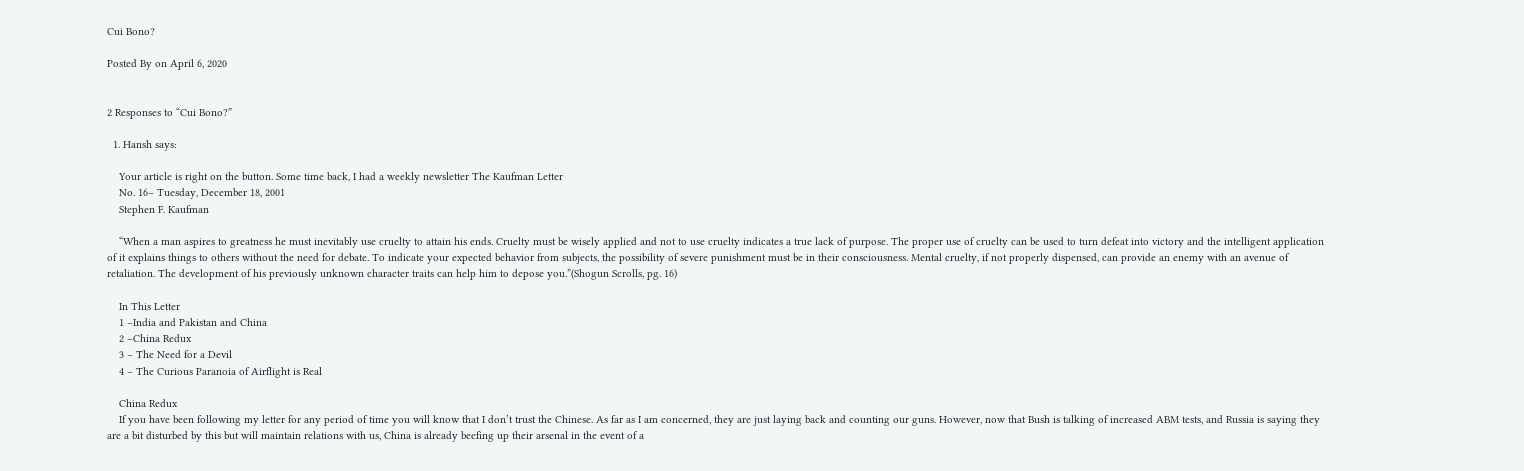Cui Bono?

Posted By on April 6, 2020


2 Responses to “Cui Bono?”

  1. Hansh says:

    Your article is right on the button. Some time back, I had a weekly newsletter The Kaufman Letter
    No. 16– Tuesday, December 18, 2001
    Stephen F. Kaufman

    “When a man aspires to greatness he must inevitably use cruelty to attain his ends. Cruelty must be wisely applied and not to use cruelty indicates a true lack of purpose. The proper use of cruelty can be used to turn defeat into victory and the intelligent application of it explains things to others without the need for debate. To indicate your expected behavior from subjects, the possibility of severe punishment must be in their consciousness. Mental cruelty, if not properly dispensed, can provide an enemy with an avenue of retaliation. The development of his previously unknown character traits can help him to depose you.”(Shogun Scrolls, pg. 16)

    In This Letter
    1 –India and Pakistan and China
    2 –China Redux
    3 – The Need for a Devil
    4 – The Curious Paranoia of Airflight is Real

    China Redux
    If you have been following my letter for any period of time you will know that I don’t trust the Chinese. As far as I am concerned, they are just laying back and counting our guns. However, now that Bush is talking of increased ABM tests, and Russia is saying they are a bit disturbed by this but will maintain relations with us, China is already beefing up their arsenal in the event of a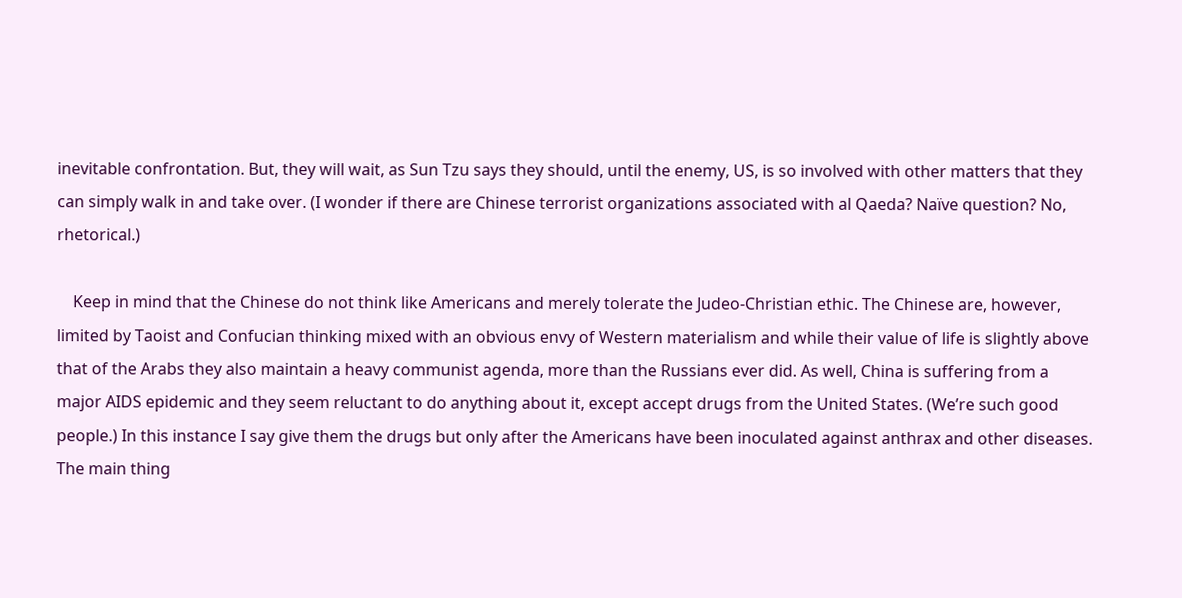inevitable confrontation. But, they will wait, as Sun Tzu says they should, until the enemy, US, is so involved with other matters that they can simply walk in and take over. (I wonder if there are Chinese terrorist organizations associated with al Qaeda? Naïve question? No, rhetorical.)

    Keep in mind that the Chinese do not think like Americans and merely tolerate the Judeo-Christian ethic. The Chinese are, however, limited by Taoist and Confucian thinking mixed with an obvious envy of Western materialism and while their value of life is slightly above that of the Arabs they also maintain a heavy communist agenda, more than the Russians ever did. As well, China is suffering from a major AIDS epidemic and they seem reluctant to do anything about it, except accept drugs from the United States. (We’re such good people.) In this instance I say give them the drugs but only after the Americans have been inoculated against anthrax and other diseases. The main thing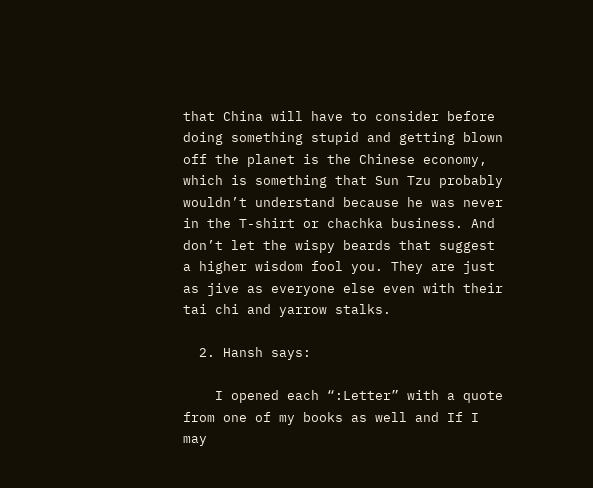that China will have to consider before doing something stupid and getting blown off the planet is the Chinese economy, which is something that Sun Tzu probably wouldn’t understand because he was never in the T-shirt or chachka business. And don’t let the wispy beards that suggest a higher wisdom fool you. They are just as jive as everyone else even with their tai chi and yarrow stalks.

  2. Hansh says:

    I opened each “:Letter” with a quote from one of my books as well and If I may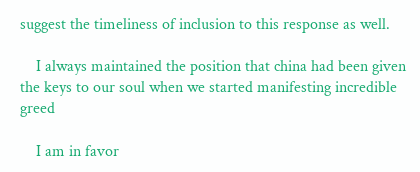suggest the timeliness of inclusion to this response as well.

    I always maintained the position that china had been given the keys to our soul when we started manifesting incredible greed

    I am in favor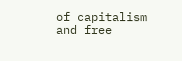of capitalism and free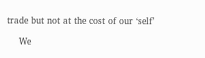trade but not at the cost of our ‘self’

    We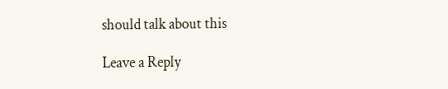should talk about this

Leave a Reply